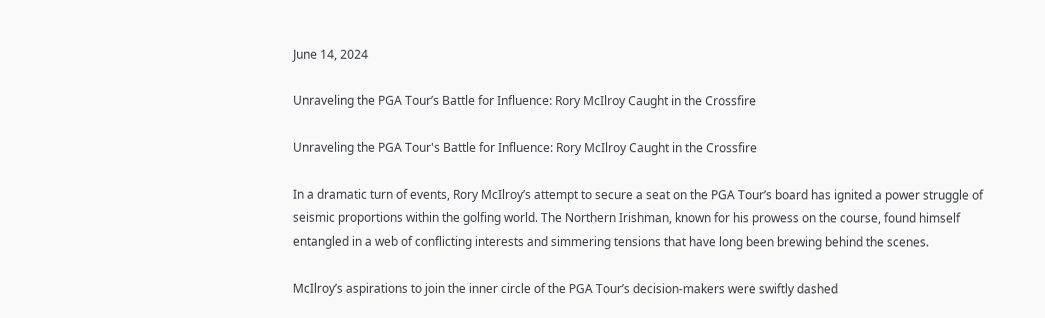June 14, 2024

Unraveling the PGA Tour’s Battle for Influence: Rory McIlroy Caught in the Crossfire

Unraveling the PGA Tour's Battle for Influence: Rory McIlroy Caught in the Crossfire

In a dramatic turn of events, Rory McIlroy’s attempt to secure a seat on the PGA Tour’s board has ignited a power struggle of seismic proportions within the golfing world. The Northern Irishman, known for his prowess on the course, found himself entangled in a web of conflicting interests and simmering tensions that have long been brewing behind the scenes.

McIlroy’s aspirations to join the inner circle of the PGA Tour’s decision-makers were swiftly dashed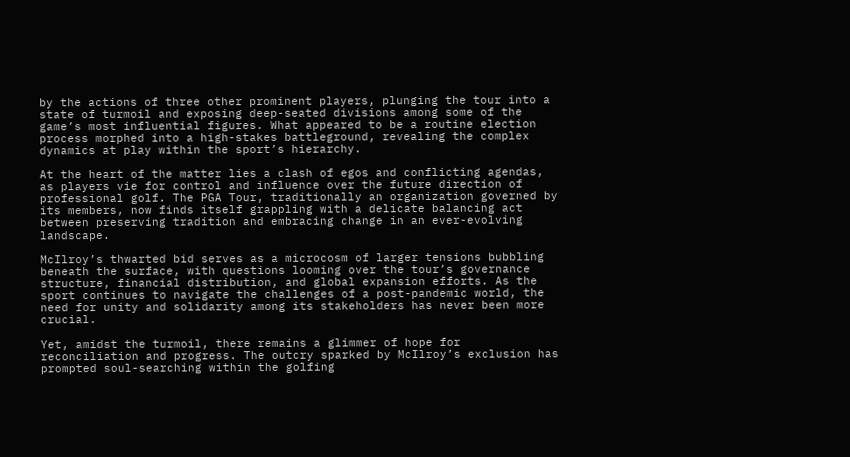by the actions of three other prominent players, plunging the tour into a state of turmoil and exposing deep-seated divisions among some of the game’s most influential figures. What appeared to be a routine election process morphed into a high-stakes battleground, revealing the complex dynamics at play within the sport’s hierarchy.

At the heart of the matter lies a clash of egos and conflicting agendas, as players vie for control and influence over the future direction of professional golf. The PGA Tour, traditionally an organization governed by its members, now finds itself grappling with a delicate balancing act between preserving tradition and embracing change in an ever-evolving landscape.

McIlroy’s thwarted bid serves as a microcosm of larger tensions bubbling beneath the surface, with questions looming over the tour’s governance structure, financial distribution, and global expansion efforts. As the sport continues to navigate the challenges of a post-pandemic world, the need for unity and solidarity among its stakeholders has never been more crucial.

Yet, amidst the turmoil, there remains a glimmer of hope for reconciliation and progress. The outcry sparked by McIlroy’s exclusion has prompted soul-searching within the golfing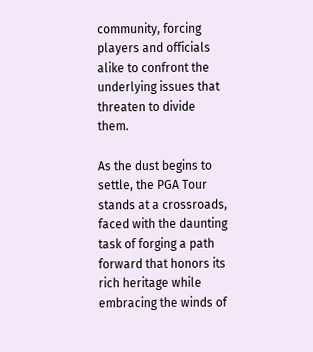community, forcing players and officials alike to confront the underlying issues that threaten to divide them.

As the dust begins to settle, the PGA Tour stands at a crossroads, faced with the daunting task of forging a path forward that honors its rich heritage while embracing the winds of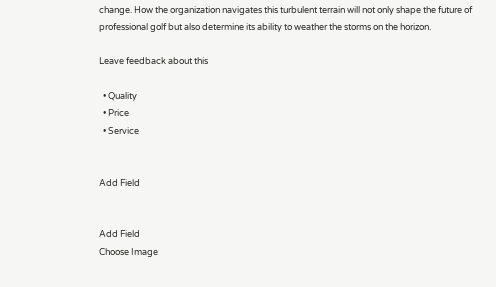change. How the organization navigates this turbulent terrain will not only shape the future of professional golf but also determine its ability to weather the storms on the horizon.

Leave feedback about this

  • Quality
  • Price
  • Service


Add Field


Add Field
Choose Image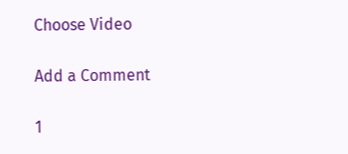Choose Video

Add a Comment

1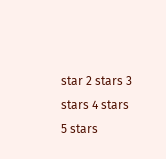star 2 stars 3 stars 4 stars 5 stars